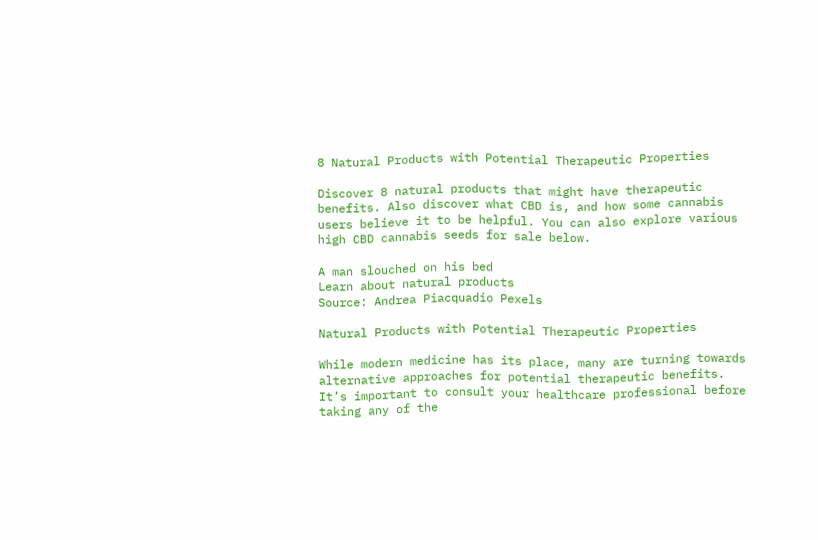8 Natural Products with Potential Therapeutic Properties

Discover 8 natural products that might have therapeutic benefits. Also discover what CBD is, and how some cannabis users believe it to be helpful. You can also explore various high CBD cannabis seeds for sale below.

A man slouched on his bed
Learn about natural products
Source: Andrea Piacquadio Pexels

Natural Products with Potential Therapeutic Properties

While modern medicine has its place, many are turning towards alternative approaches for potential therapeutic benefits. It’s important to consult your healthcare professional before taking any of the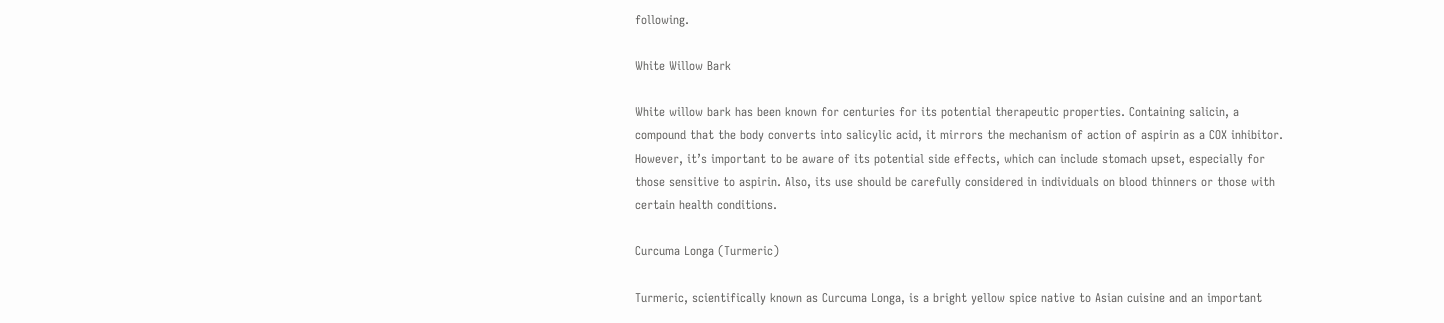following.

White Willow Bark

White willow bark has been known for centuries for its potential therapeutic properties. Containing salicin, a compound that the body converts into salicylic acid, it mirrors the mechanism of action of aspirin as a COX inhibitor. However, it’s important to be aware of its potential side effects, which can include stomach upset, especially for those sensitive to aspirin. Also, its use should be carefully considered in individuals on blood thinners or those with certain health conditions.

Curcuma Longa (Turmeric)

Turmeric, scientifically known as Curcuma Longa, is a bright yellow spice native to Asian cuisine and an important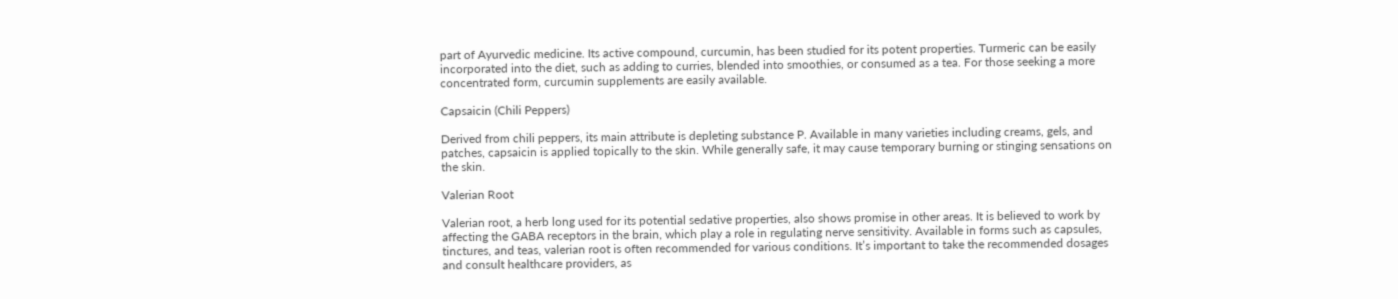part of Ayurvedic medicine. Its active compound, curcumin, has been studied for its potent properties. Turmeric can be easily incorporated into the diet, such as adding to curries, blended into smoothies, or consumed as a tea. For those seeking a more concentrated form, curcumin supplements are easily available.

Capsaicin (Chili Peppers)

Derived from chili peppers, its main attribute is depleting substance P. Available in many varieties including creams, gels, and patches, capsaicin is applied topically to the skin. While generally safe, it may cause temporary burning or stinging sensations on the skin.

Valerian Root

Valerian root, a herb long used for its potential sedative properties, also shows promise in other areas. It is believed to work by affecting the GABA receptors in the brain, which play a role in regulating nerve sensitivity. Available in forms such as capsules, tinctures, and teas, valerian root is often recommended for various conditions. It’s important to take the recommended dosages and consult healthcare providers, as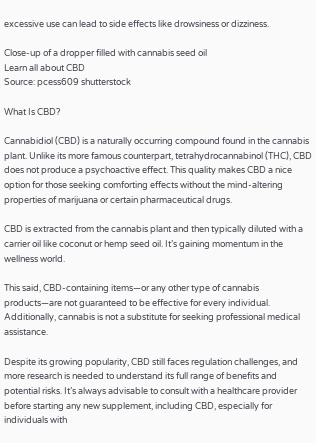excessive use can lead to side effects like drowsiness or dizziness.

Close-up of a dropper filled with cannabis seed oil
Learn all about CBD
Source: pcess609 shutterstock

What Is CBD?

Cannabidiol (CBD) is a naturally occurring compound found in the cannabis plant. Unlike its more famous counterpart, tetrahydrocannabinol (THC), CBD does not produce a psychoactive effect. This quality makes CBD a nice option for those seeking comforting effects without the mind-altering properties of marijuana or certain pharmaceutical drugs.

CBD is extracted from the cannabis plant and then typically diluted with a carrier oil like coconut or hemp seed oil. It’s gaining momentum in the wellness world.

This said, CBD-containing items—or any other type of cannabis products—are not guaranteed to be effective for every individual. Additionally, cannabis is not a substitute for seeking professional medical assistance.

Despite its growing popularity, CBD still faces regulation challenges, and more research is needed to understand its full range of benefits and potential risks. It’s always advisable to consult with a healthcare provider before starting any new supplement, including CBD, especially for individuals with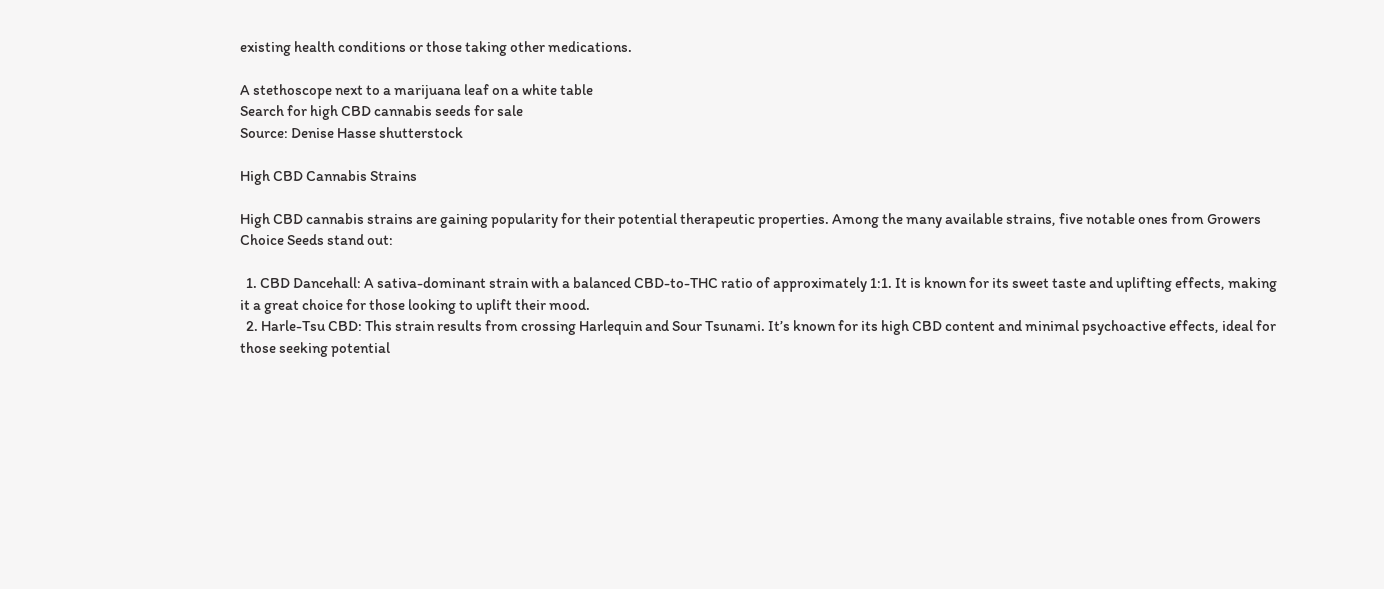existing health conditions or those taking other medications.

A stethoscope next to a marijuana leaf on a white table
Search for high CBD cannabis seeds for sale
Source: Denise Hasse shutterstock

High CBD Cannabis Strains

High CBD cannabis strains are gaining popularity for their potential therapeutic properties. Among the many available strains, five notable ones from Growers Choice Seeds stand out:

  1. CBD Dancehall: A sativa-dominant strain with a balanced CBD-to-THC ratio of approximately 1:1. It is known for its sweet taste and uplifting effects, making it a great choice for those looking to uplift their mood.
  2. Harle-Tsu CBD: This strain results from crossing Harlequin and Sour Tsunami. It’s known for its high CBD content and minimal psychoactive effects, ideal for those seeking potential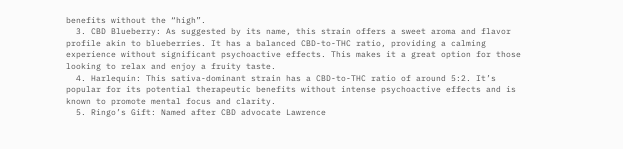benefits without the “high”.
  3. CBD Blueberry: As suggested by its name, this strain offers a sweet aroma and flavor profile akin to blueberries. It has a balanced CBD-to-THC ratio, providing a calming experience without significant psychoactive effects. This makes it a great option for those looking to relax and enjoy a fruity taste.
  4. Harlequin: This sativa-dominant strain has a CBD-to-THC ratio of around 5:2. It’s popular for its potential therapeutic benefits without intense psychoactive effects and is known to promote mental focus and clarity.
  5. Ringo’s Gift: Named after CBD advocate Lawrence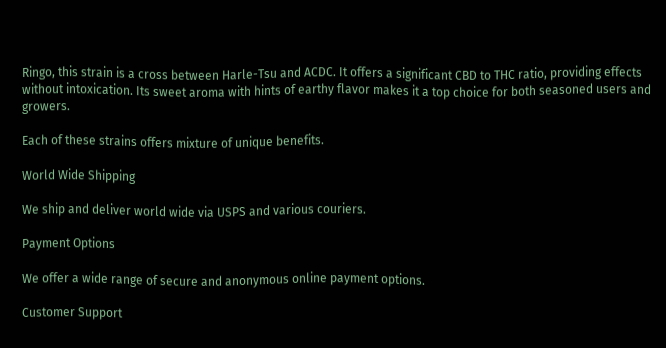Ringo, this strain is a cross between Harle-Tsu and ACDC. It offers a significant CBD to THC ratio, providing effects without intoxication. Its sweet aroma with hints of earthy flavor makes it a top choice for both seasoned users and growers.

Each of these strains offers mixture of unique benefits.

World Wide Shipping

We ship and deliver world wide via USPS and various couriers.

Payment Options

We offer a wide range of secure and anonymous online payment options.

Customer Support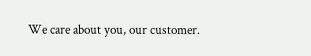We care about you, our customer.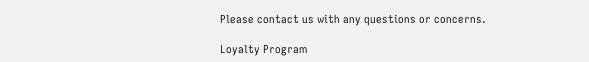Please contact us with any questions or concerns.

Loyalty Program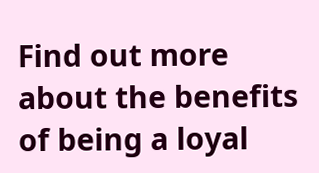Find out more about the benefits of being a loyal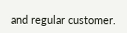and regular customer.